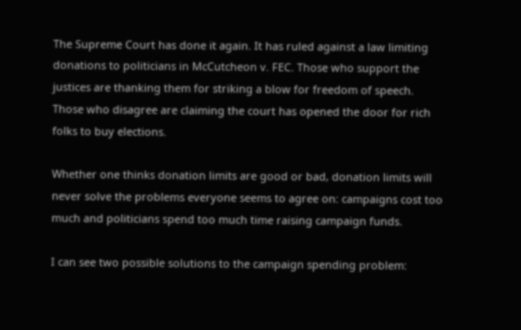The Supreme Court has done it again. It has ruled against a law limiting donations to politicians in McCutcheon v. FEC. Those who support the justices are thanking them for striking a blow for freedom of speech. Those who disagree are claiming the court has opened the door for rich folks to buy elections.

Whether one thinks donation limits are good or bad, donation limits will never solve the problems everyone seems to agree on: campaigns cost too much and politicians spend too much time raising campaign funds.

I can see two possible solutions to the campaign spending problem: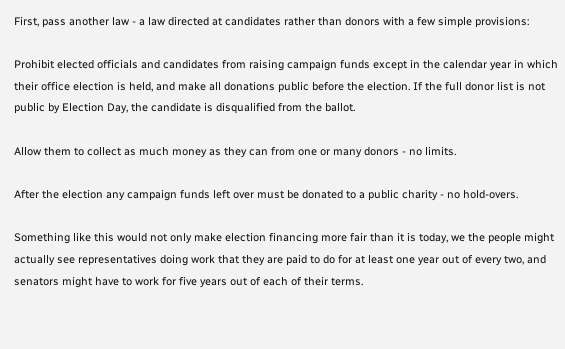First, pass another law - a law directed at candidates rather than donors with a few simple provisions:

Prohibit elected officials and candidates from raising campaign funds except in the calendar year in which their office election is held, and make all donations public before the election. If the full donor list is not public by Election Day, the candidate is disqualified from the ballot.

Allow them to collect as much money as they can from one or many donors - no limits.

After the election any campaign funds left over must be donated to a public charity - no hold-overs.

Something like this would not only make election financing more fair than it is today, we the people might actually see representatives doing work that they are paid to do for at least one year out of every two, and senators might have to work for five years out of each of their terms.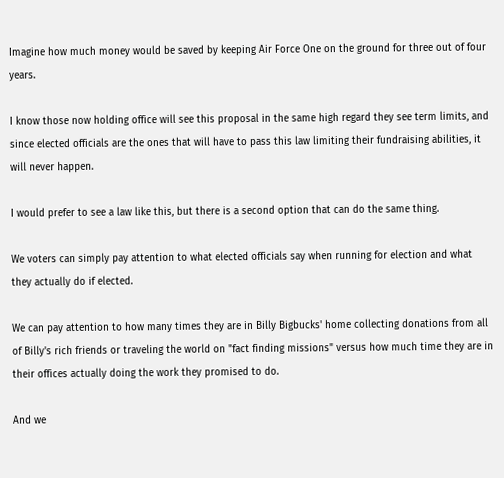Imagine how much money would be saved by keeping Air Force One on the ground for three out of four years.

I know those now holding office will see this proposal in the same high regard they see term limits, and since elected officials are the ones that will have to pass this law limiting their fundraising abilities, it will never happen.

I would prefer to see a law like this, but there is a second option that can do the same thing.

We voters can simply pay attention to what elected officials say when running for election and what they actually do if elected.

We can pay attention to how many times they are in Billy Bigbucks' home collecting donations from all of Billy's rich friends or traveling the world on "fact finding missions" versus how much time they are in their offices actually doing the work they promised to do.

And we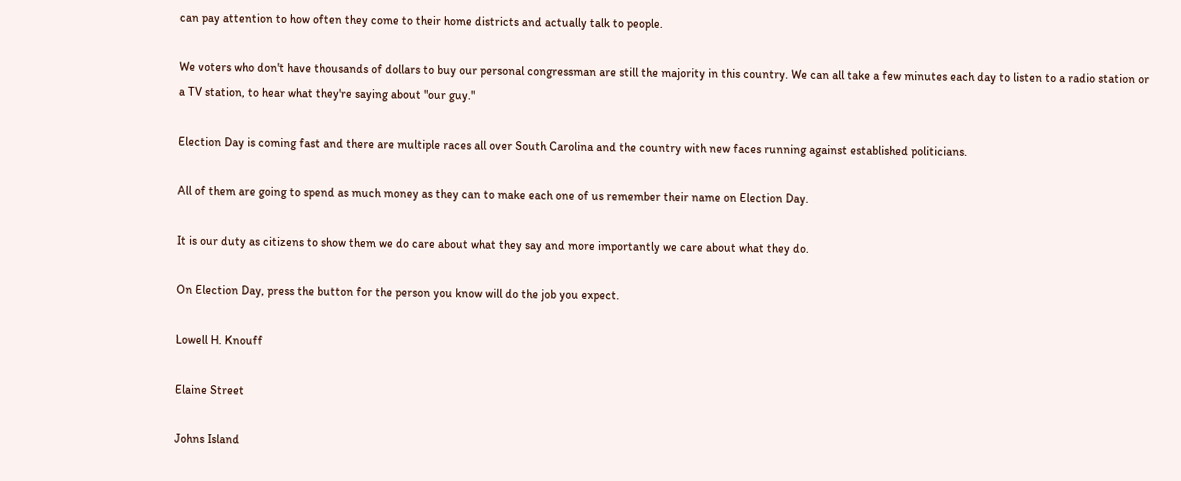can pay attention to how often they come to their home districts and actually talk to people.

We voters who don't have thousands of dollars to buy our personal congressman are still the majority in this country. We can all take a few minutes each day to listen to a radio station or a TV station, to hear what they're saying about "our guy."

Election Day is coming fast and there are multiple races all over South Carolina and the country with new faces running against established politicians.

All of them are going to spend as much money as they can to make each one of us remember their name on Election Day.

It is our duty as citizens to show them we do care about what they say and more importantly we care about what they do.

On Election Day, press the button for the person you know will do the job you expect.

Lowell H. Knouff

Elaine Street

Johns Island